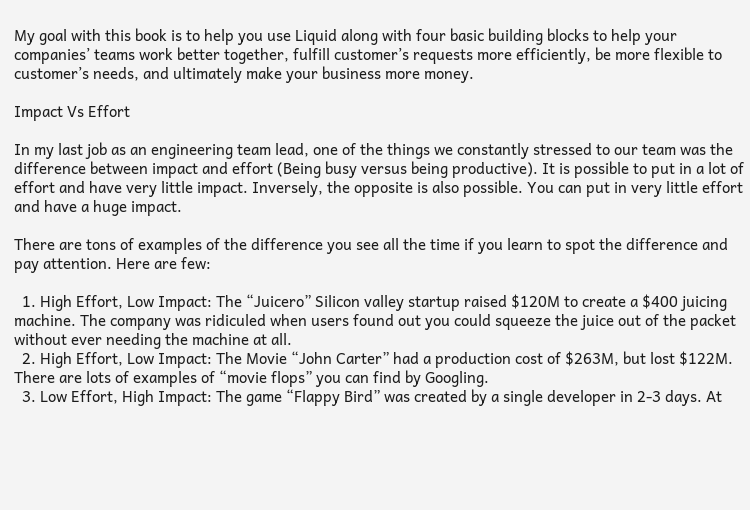My goal with this book is to help you use Liquid along with four basic building blocks to help your companies’ teams work better together, fulfill customer’s requests more efficiently, be more flexible to customer’s needs, and ultimately make your business more money.

Impact Vs Effort

In my last job as an engineering team lead, one of the things we constantly stressed to our team was the difference between impact and effort (Being busy versus being productive). It is possible to put in a lot of effort and have very little impact. Inversely, the opposite is also possible. You can put in very little effort and have a huge impact.

There are tons of examples of the difference you see all the time if you learn to spot the difference and pay attention. Here are few:

  1. High Effort, Low Impact: The “Juicero” Silicon valley startup raised $120M to create a $400 juicing machine. The company was ridiculed when users found out you could squeeze the juice out of the packet without ever needing the machine at all.
  2. High Effort, Low Impact: The Movie “John Carter” had a production cost of $263M, but lost $122M. There are lots of examples of “movie flops” you can find by Googling.
  3. Low Effort, High Impact: The game “Flappy Bird” was created by a single developer in 2-3 days. At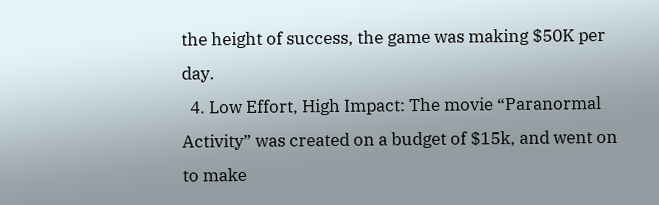the height of success, the game was making $50K per day.
  4. Low Effort, High Impact: The movie “Paranormal Activity” was created on a budget of $15k, and went on to make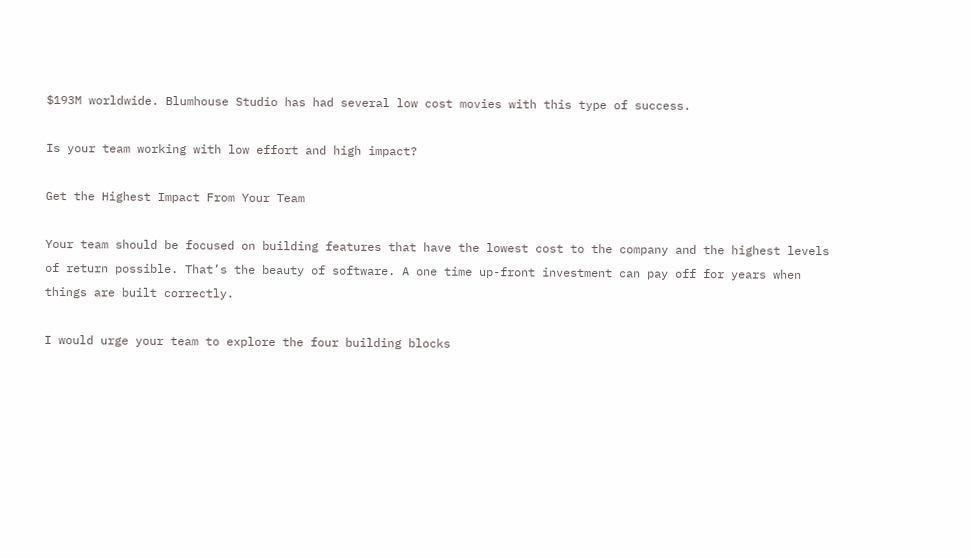$193M worldwide. Blumhouse Studio has had several low cost movies with this type of success.

Is your team working with low effort and high impact?

Get the Highest Impact From Your Team

Your team should be focused on building features that have the lowest cost to the company and the highest levels of return possible. That’s the beauty of software. A one time up-front investment can pay off for years when things are built correctly.

I would urge your team to explore the four building blocks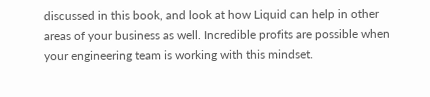discussed in this book, and look at how Liquid can help in other areas of your business as well. Incredible profits are possible when your engineering team is working with this mindset.